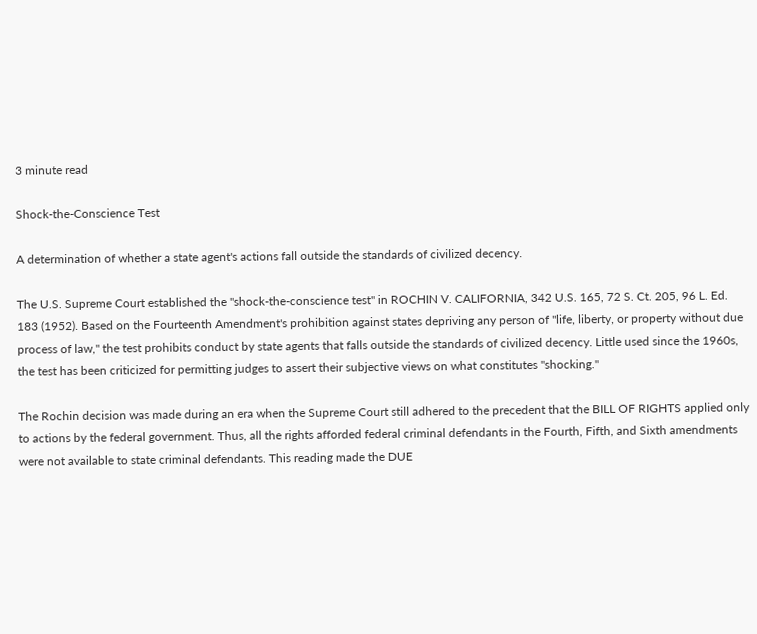3 minute read

Shock-the-Conscience Test

A determination of whether a state agent's actions fall outside the standards of civilized decency.

The U.S. Supreme Court established the "shock-the-conscience test" in ROCHIN V. CALIFORNIA, 342 U.S. 165, 72 S. Ct. 205, 96 L. Ed. 183 (1952). Based on the Fourteenth Amendment's prohibition against states depriving any person of "life, liberty, or property without due process of law," the test prohibits conduct by state agents that falls outside the standards of civilized decency. Little used since the 1960s, the test has been criticized for permitting judges to assert their subjective views on what constitutes "shocking."

The Rochin decision was made during an era when the Supreme Court still adhered to the precedent that the BILL OF RIGHTS applied only to actions by the federal government. Thus, all the rights afforded federal criminal defendants in the Fourth, Fifth, and Sixth amendments were not available to state criminal defendants. This reading made the DUE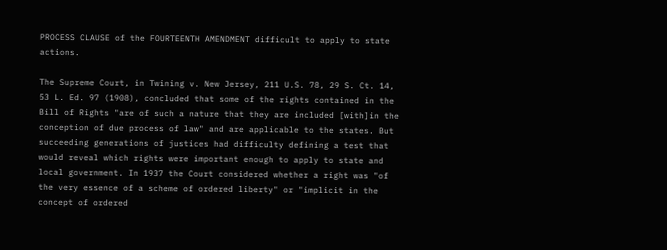PROCESS CLAUSE of the FOURTEENTH AMENDMENT difficult to apply to state actions.

The Supreme Court, in Twining v. New Jersey, 211 U.S. 78, 29 S. Ct. 14, 53 L. Ed. 97 (1908), concluded that some of the rights contained in the Bill of Rights "are of such a nature that they are included [with]in the conception of due process of law" and are applicable to the states. But succeeding generations of justices had difficulty defining a test that would reveal which rights were important enough to apply to state and local government. In 1937 the Court considered whether a right was "of the very essence of a scheme of ordered liberty" or "implicit in the concept of ordered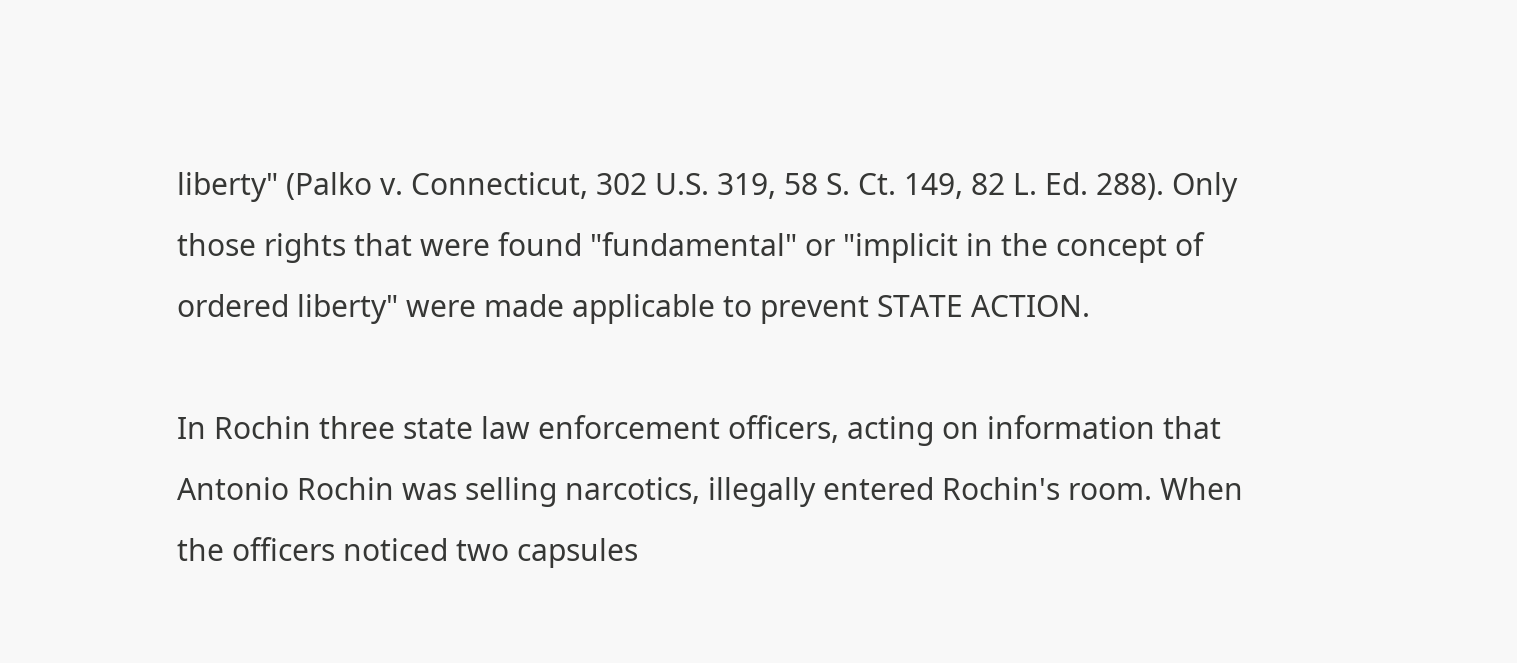liberty" (Palko v. Connecticut, 302 U.S. 319, 58 S. Ct. 149, 82 L. Ed. 288). Only those rights that were found "fundamental" or "implicit in the concept of ordered liberty" were made applicable to prevent STATE ACTION.

In Rochin three state law enforcement officers, acting on information that Antonio Rochin was selling narcotics, illegally entered Rochin's room. When the officers noticed two capsules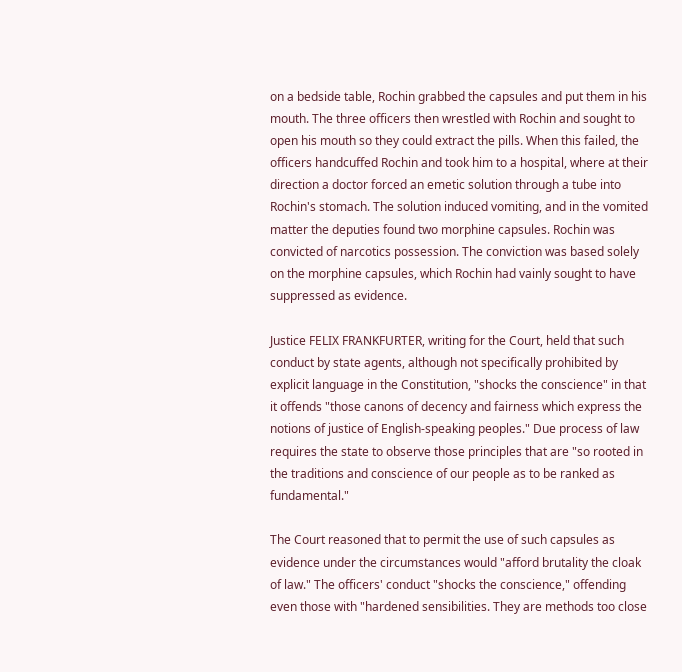on a bedside table, Rochin grabbed the capsules and put them in his mouth. The three officers then wrestled with Rochin and sought to open his mouth so they could extract the pills. When this failed, the officers handcuffed Rochin and took him to a hospital, where at their direction a doctor forced an emetic solution through a tube into Rochin's stomach. The solution induced vomiting, and in the vomited matter the deputies found two morphine capsules. Rochin was convicted of narcotics possession. The conviction was based solely on the morphine capsules, which Rochin had vainly sought to have suppressed as evidence.

Justice FELIX FRANKFURTER, writing for the Court, held that such conduct by state agents, although not specifically prohibited by explicit language in the Constitution, "shocks the conscience" in that it offends "those canons of decency and fairness which express the notions of justice of English-speaking peoples." Due process of law requires the state to observe those principles that are "so rooted in the traditions and conscience of our people as to be ranked as fundamental."

The Court reasoned that to permit the use of such capsules as evidence under the circumstances would "afford brutality the cloak of law." The officers' conduct "shocks the conscience," offending even those with "hardened sensibilities. They are methods too close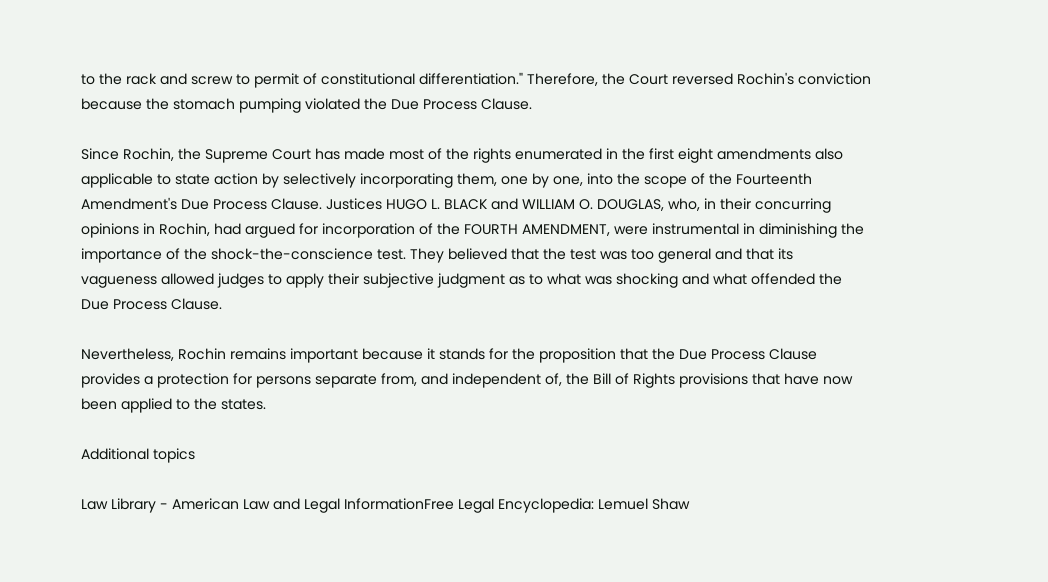to the rack and screw to permit of constitutional differentiation." Therefore, the Court reversed Rochin's conviction because the stomach pumping violated the Due Process Clause.

Since Rochin, the Supreme Court has made most of the rights enumerated in the first eight amendments also applicable to state action by selectively incorporating them, one by one, into the scope of the Fourteenth Amendment's Due Process Clause. Justices HUGO L. BLACK and WILLIAM O. DOUGLAS, who, in their concurring opinions in Rochin, had argued for incorporation of the FOURTH AMENDMENT, were instrumental in diminishing the importance of the shock-the-conscience test. They believed that the test was too general and that its vagueness allowed judges to apply their subjective judgment as to what was shocking and what offended the Due Process Clause.

Nevertheless, Rochin remains important because it stands for the proposition that the Due Process Clause provides a protection for persons separate from, and independent of, the Bill of Rights provisions that have now been applied to the states.

Additional topics

Law Library - American Law and Legal InformationFree Legal Encyclopedia: Lemuel Shaw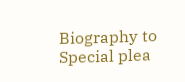Biography to Special plea